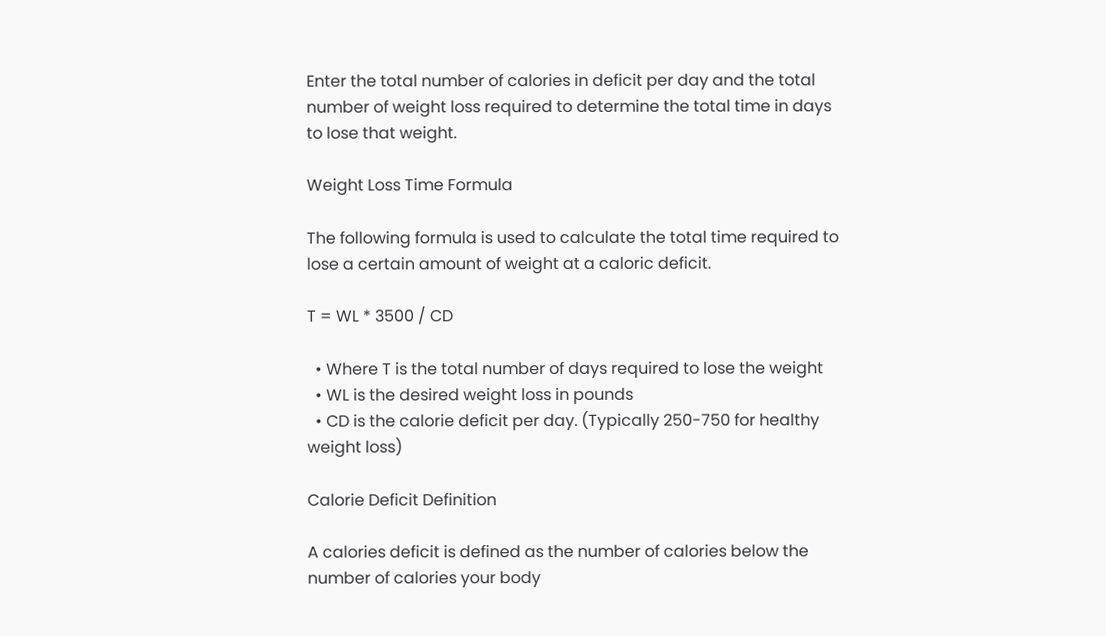Enter the total number of calories in deficit per day and the total number of weight loss required to determine the total time in days to lose that weight.

Weight Loss Time Formula

The following formula is used to calculate the total time required to lose a certain amount of weight at a caloric deficit.

T = WL * 3500 / CD

  • Where T is the total number of days required to lose the weight
  • WL is the desired weight loss in pounds
  • CD is the calorie deficit per day. (Typically 250-750 for healthy weight loss)

Calorie Deficit Definition

A calories deficit is defined as the number of calories below the number of calories your body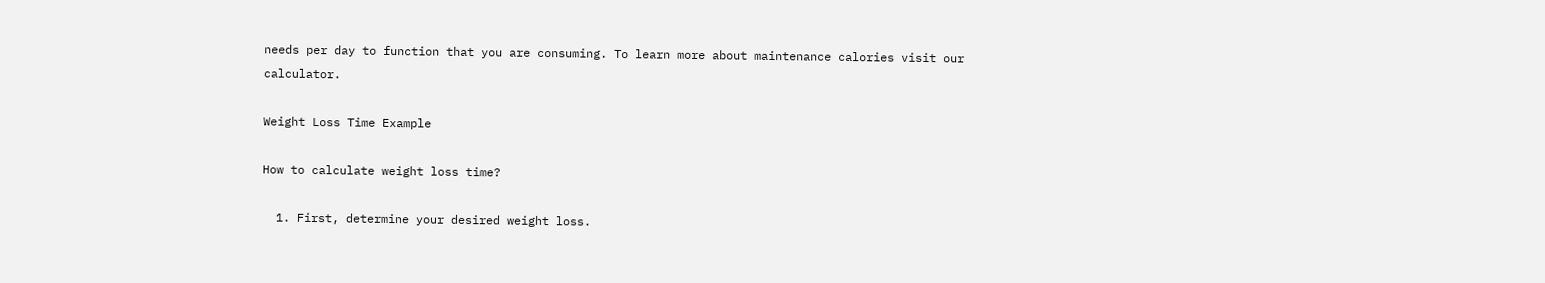needs per day to function that you are consuming. To learn more about maintenance calories visit our calculator.

Weight Loss Time Example

How to calculate weight loss time?

  1. First, determine your desired weight loss.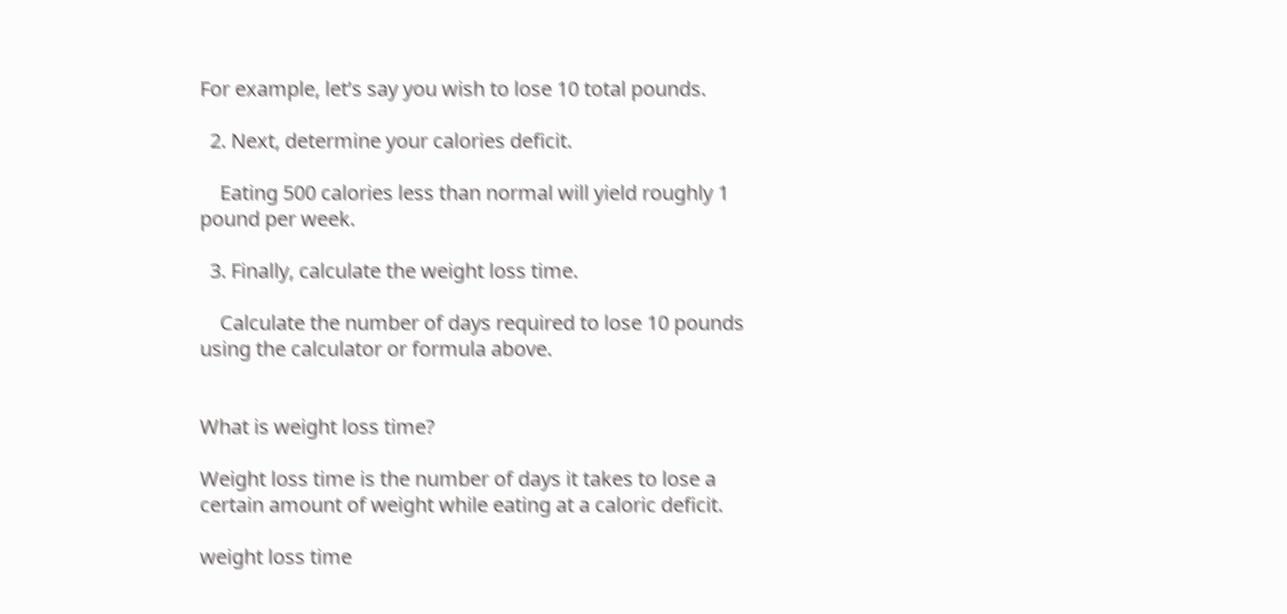For example, let’s say you wish to lose 10 total pounds.

  2. Next, determine your calories deficit.

    Eating 500 calories less than normal will yield roughly 1 pound per week.

  3. Finally, calculate the weight loss time.

    Calculate the number of days required to lose 10 pounds using the calculator or formula above.


What is weight loss time?

Weight loss time is the number of days it takes to lose a certain amount of weight while eating at a caloric deficit.

weight loss time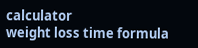calculator
weight loss time formula